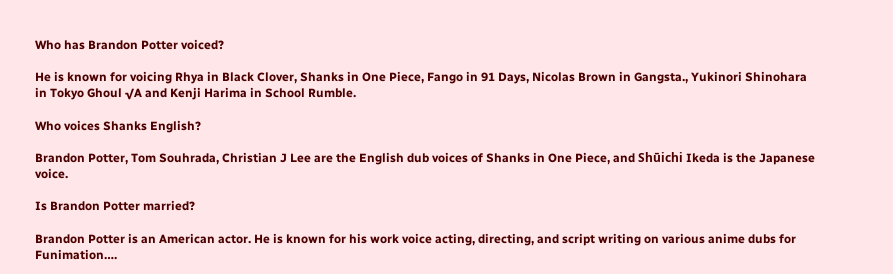Who has Brandon Potter voiced?

He is known for voicing Rhya in Black Clover, Shanks in One Piece, Fango in 91 Days, Nicolas Brown in Gangsta., Yukinori Shinohara in Tokyo Ghoul √A and Kenji Harima in School Rumble.

Who voices Shanks English?

Brandon Potter, Tom Souhrada, Christian J Lee are the English dub voices of Shanks in One Piece, and Shūichi Ikeda is the Japanese voice.

Is Brandon Potter married?

Brandon Potter is an American actor. He is known for his work voice acting, directing, and script writing on various anime dubs for Funimation….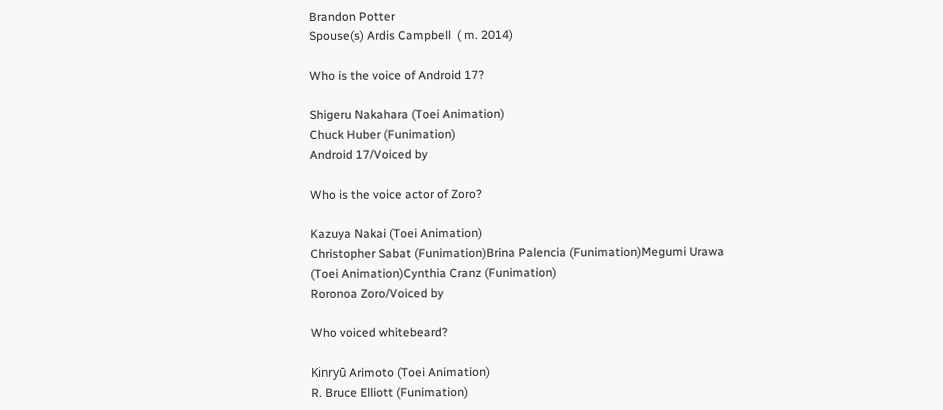Brandon Potter
Spouse(s) Ardis Campbell  ( m. 2014)

Who is the voice of Android 17?

Shigeru Nakahara (Toei Animation)
Chuck Huber (Funimation)
Android 17/Voiced by

Who is the voice actor of Zoro?

Kazuya Nakai (Toei Animation)
Christopher Sabat (Funimation)Brina Palencia (Funimation)Megumi Urawa (Toei Animation)Cynthia Cranz (Funimation)
Roronoa Zoro/Voiced by

Who voiced whitebeard?

Kinryū Arimoto (Toei Animation)
R. Bruce Elliott (Funimation)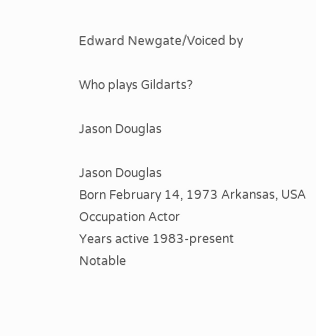Edward Newgate/Voiced by

Who plays Gildarts?

Jason Douglas

Jason Douglas
Born February 14, 1973 Arkansas, USA
Occupation Actor
Years active 1983-present
Notable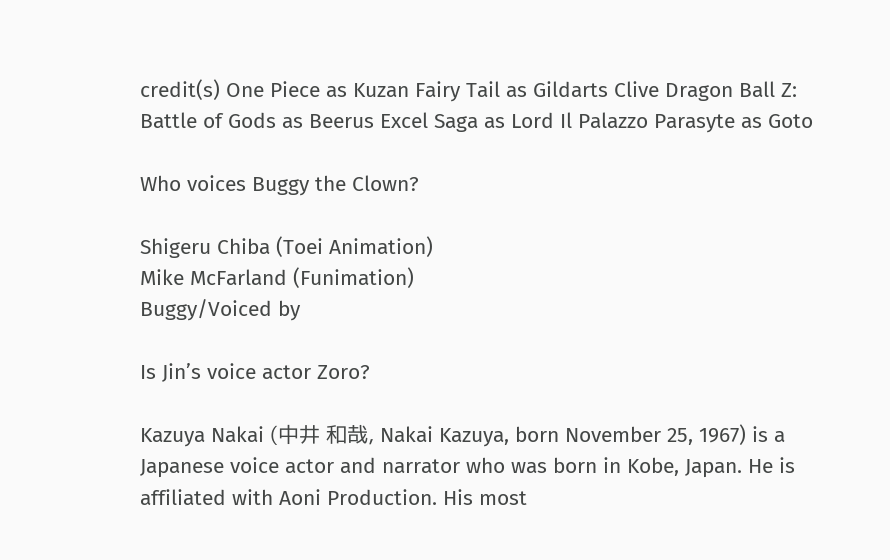credit(s) One Piece as Kuzan Fairy Tail as Gildarts Clive Dragon Ball Z: Battle of Gods as Beerus Excel Saga as Lord Il Palazzo Parasyte as Goto

Who voices Buggy the Clown?

Shigeru Chiba (Toei Animation)
Mike McFarland (Funimation)
Buggy/Voiced by

Is Jin’s voice actor Zoro?

Kazuya Nakai (中井 和哉, Nakai Kazuya, born November 25, 1967) is a Japanese voice actor and narrator who was born in Kobe, Japan. He is affiliated with Aoni Production. His most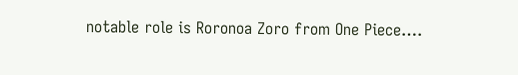notable role is Roronoa Zoro from One Piece….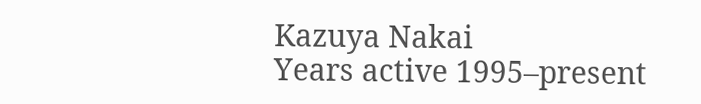Kazuya Nakai
Years active 1995–present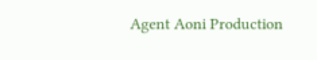Agent Aoni Production